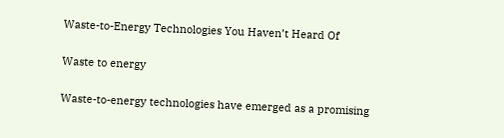Waste-to-Energy Technologies You Haven’t Heard Of

Waste to energy

Waste-to-energy technologies have emerged as a promising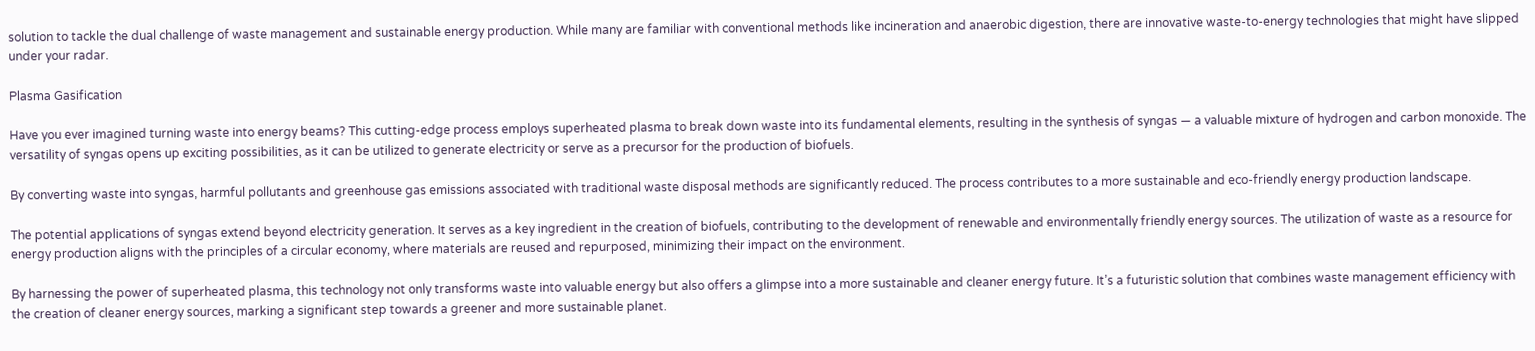solution to tackle the dual challenge of waste management and sustainable energy production. While many are familiar with conventional methods like incineration and anaerobic digestion, there are innovative waste-to-energy technologies that might have slipped under your radar.

Plasma Gasification

Have you ever imagined turning waste into energy beams? This cutting-edge process employs superheated plasma to break down waste into its fundamental elements, resulting in the synthesis of syngas — a valuable mixture of hydrogen and carbon monoxide. The versatility of syngas opens up exciting possibilities, as it can be utilized to generate electricity or serve as a precursor for the production of biofuels.

By converting waste into syngas, harmful pollutants and greenhouse gas emissions associated with traditional waste disposal methods are significantly reduced. The process contributes to a more sustainable and eco-friendly energy production landscape.

The potential applications of syngas extend beyond electricity generation. It serves as a key ingredient in the creation of biofuels, contributing to the development of renewable and environmentally friendly energy sources. The utilization of waste as a resource for energy production aligns with the principles of a circular economy, where materials are reused and repurposed, minimizing their impact on the environment.

By harnessing the power of superheated plasma, this technology not only transforms waste into valuable energy but also offers a glimpse into a more sustainable and cleaner energy future. It’s a futuristic solution that combines waste management efficiency with the creation of cleaner energy sources, marking a significant step towards a greener and more sustainable planet.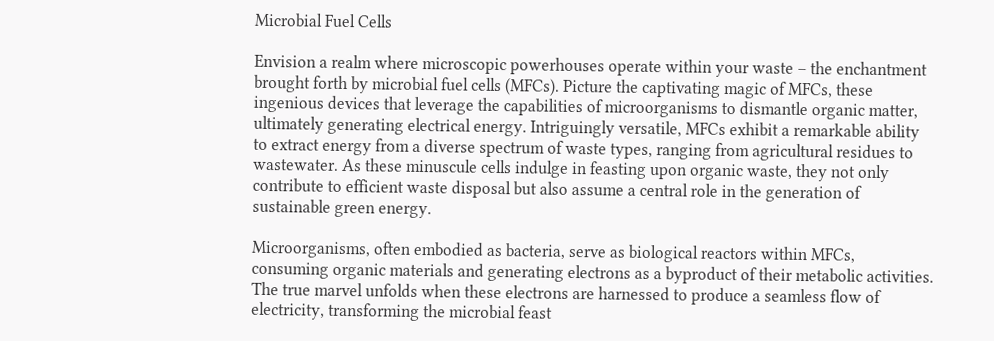Microbial Fuel Cells

Envision a realm where microscopic powerhouses operate within your waste – the enchantment brought forth by microbial fuel cells (MFCs). Picture the captivating magic of MFCs, these ingenious devices that leverage the capabilities of microorganisms to dismantle organic matter, ultimately generating electrical energy. Intriguingly versatile, MFCs exhibit a remarkable ability to extract energy from a diverse spectrum of waste types, ranging from agricultural residues to wastewater. As these minuscule cells indulge in feasting upon organic waste, they not only contribute to efficient waste disposal but also assume a central role in the generation of sustainable green energy.

Microorganisms, often embodied as bacteria, serve as biological reactors within MFCs, consuming organic materials and generating electrons as a byproduct of their metabolic activities. The true marvel unfolds when these electrons are harnessed to produce a seamless flow of electricity, transforming the microbial feast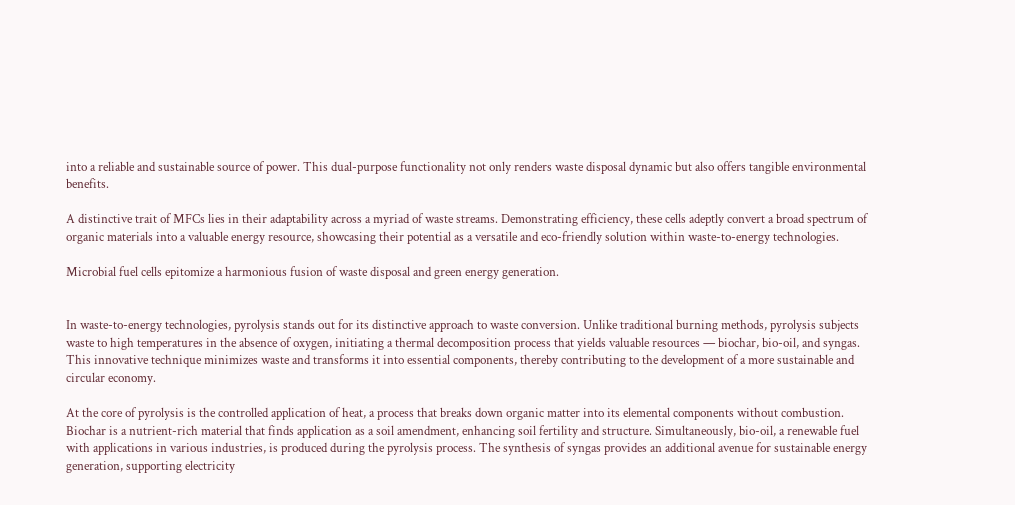into a reliable and sustainable source of power. This dual-purpose functionality not only renders waste disposal dynamic but also offers tangible environmental benefits.

A distinctive trait of MFCs lies in their adaptability across a myriad of waste streams. Demonstrating efficiency, these cells adeptly convert a broad spectrum of organic materials into a valuable energy resource, showcasing their potential as a versatile and eco-friendly solution within waste-to-energy technologies.

Microbial fuel cells epitomize a harmonious fusion of waste disposal and green energy generation.


In waste-to-energy technologies, pyrolysis stands out for its distinctive approach to waste conversion. Unlike traditional burning methods, pyrolysis subjects waste to high temperatures in the absence of oxygen, initiating a thermal decomposition process that yields valuable resources — biochar, bio-oil, and syngas. This innovative technique minimizes waste and transforms it into essential components, thereby contributing to the development of a more sustainable and circular economy.

At the core of pyrolysis is the controlled application of heat, a process that breaks down organic matter into its elemental components without combustion. Biochar is a nutrient-rich material that finds application as a soil amendment, enhancing soil fertility and structure. Simultaneously, bio-oil, a renewable fuel with applications in various industries, is produced during the pyrolysis process. The synthesis of syngas provides an additional avenue for sustainable energy generation, supporting electricity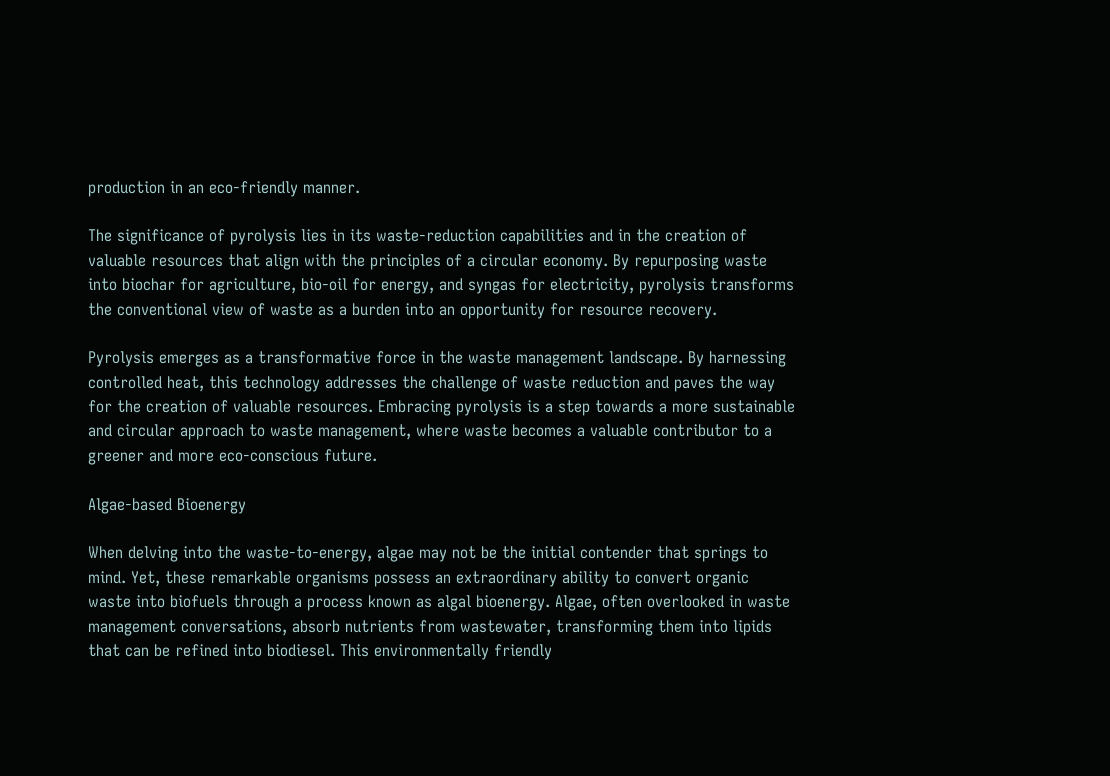production in an eco-friendly manner.

The significance of pyrolysis lies in its waste-reduction capabilities and in the creation of valuable resources that align with the principles of a circular economy. By repurposing waste into biochar for agriculture, bio-oil for energy, and syngas for electricity, pyrolysis transforms the conventional view of waste as a burden into an opportunity for resource recovery.

Pyrolysis emerges as a transformative force in the waste management landscape. By harnessing controlled heat, this technology addresses the challenge of waste reduction and paves the way for the creation of valuable resources. Embracing pyrolysis is a step towards a more sustainable and circular approach to waste management, where waste becomes a valuable contributor to a greener and more eco-conscious future.

Algae-based Bioenergy

When delving into the waste-to-energy, algae may not be the initial contender that springs to mind. Yet, these remarkable organisms possess an extraordinary ability to convert organic waste into biofuels through a process known as algal bioenergy. Algae, often overlooked in waste management conversations, absorb nutrients from wastewater, transforming them into lipids that can be refined into biodiesel. This environmentally friendly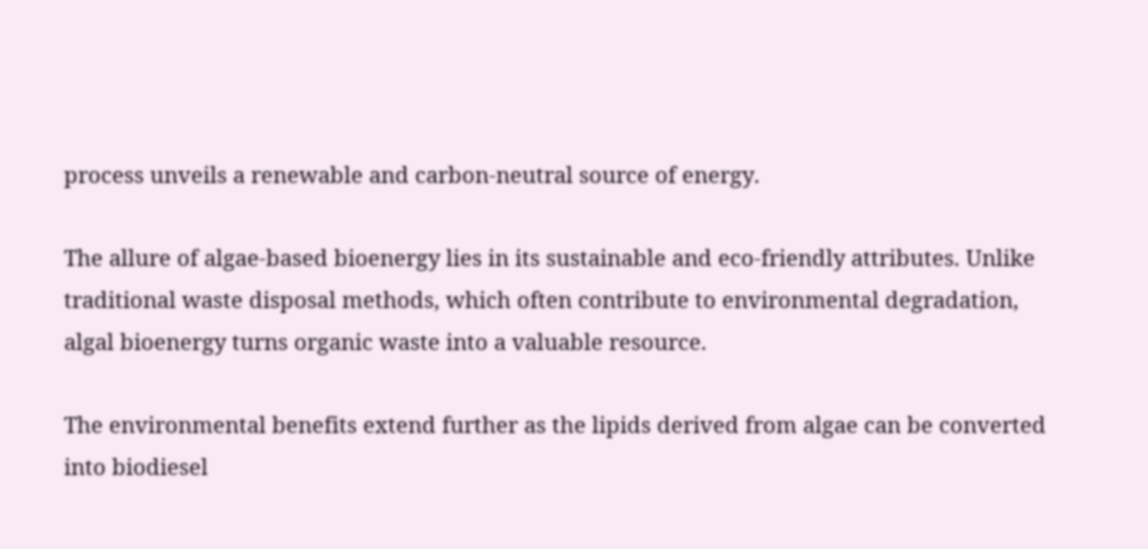process unveils a renewable and carbon-neutral source of energy.

The allure of algae-based bioenergy lies in its sustainable and eco-friendly attributes. Unlike traditional waste disposal methods, which often contribute to environmental degradation, algal bioenergy turns organic waste into a valuable resource.

The environmental benefits extend further as the lipids derived from algae can be converted into biodiesel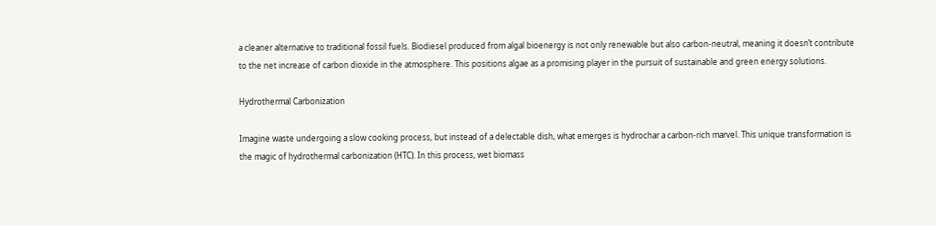a cleaner alternative to traditional fossil fuels. Biodiesel produced from algal bioenergy is not only renewable but also carbon-neutral, meaning it doesn’t contribute to the net increase of carbon dioxide in the atmosphere. This positions algae as a promising player in the pursuit of sustainable and green energy solutions.

Hydrothermal Carbonization

Imagine waste undergoing a slow cooking process, but instead of a delectable dish, what emerges is hydrochar a carbon-rich marvel. This unique transformation is the magic of hydrothermal carbonization (HTC). In this process, wet biomass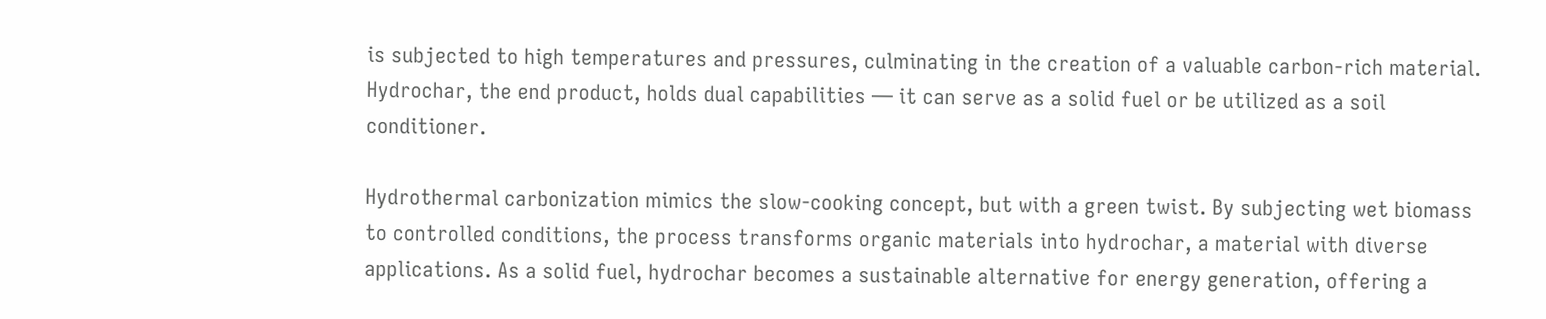is subjected to high temperatures and pressures, culminating in the creation of a valuable carbon-rich material. Hydrochar, the end product, holds dual capabilities — it can serve as a solid fuel or be utilized as a soil conditioner.

Hydrothermal carbonization mimics the slow-cooking concept, but with a green twist. By subjecting wet biomass to controlled conditions, the process transforms organic materials into hydrochar, a material with diverse applications. As a solid fuel, hydrochar becomes a sustainable alternative for energy generation, offering a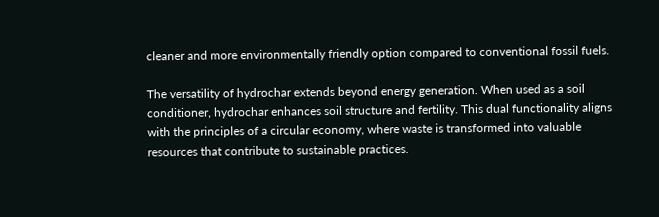cleaner and more environmentally friendly option compared to conventional fossil fuels.

The versatility of hydrochar extends beyond energy generation. When used as a soil conditioner, hydrochar enhances soil structure and fertility. This dual functionality aligns with the principles of a circular economy, where waste is transformed into valuable resources that contribute to sustainable practices.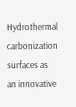Hydrothermal carbonization surfaces as an innovative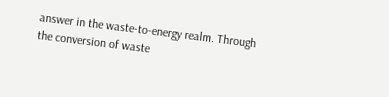answer in the waste-to-energy realm. Through the conversion of waste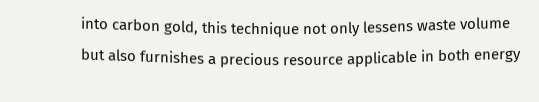into carbon gold, this technique not only lessens waste volume but also furnishes a precious resource applicable in both energy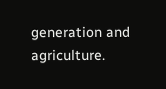generation and agriculture.